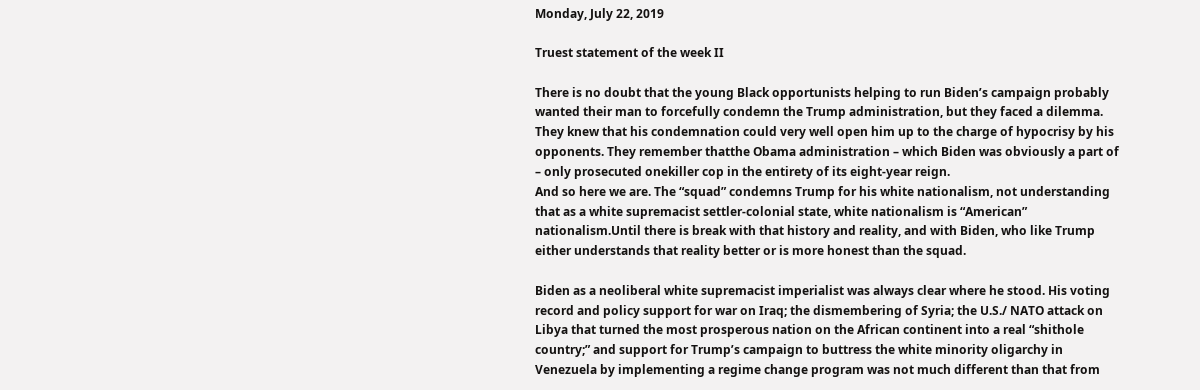Monday, July 22, 2019

Truest statement of the week II

There is no doubt that the young Black opportunists helping to run Biden’s campaign probably wanted their man to forcefully condemn the Trump administration, but they faced a dilemma. They knew that his condemnation could very well open him up to the charge of hypocrisy by his opponents. They remember thatthe Obama administration – which Biden was obviously a part of – only prosecuted onekiller cop in the entirety of its eight-year reign.
And so here we are. The “squad” condemns Trump for his white nationalism, not understanding that as a white supremacist settler-colonial state, white nationalism is “American” nationalism.Until there is break with that history and reality, and with Biden, who like Trump either understands that reality better or is more honest than the squad.

Biden as a neoliberal white supremacist imperialist was always clear where he stood. His voting record and policy support for war on Iraq; the dismembering of Syria; the U.S./ NATO attack on Libya that turned the most prosperous nation on the African continent into a real “shithole country;” and support for Trump’s campaign to buttress the white minority oligarchy in Venezuela by implementing a regime change program was not much different than that from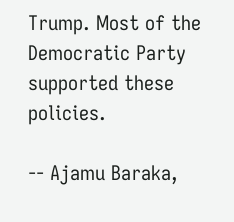Trump. Most of the Democratic Party supported these policies.

-- Ajamu Baraka,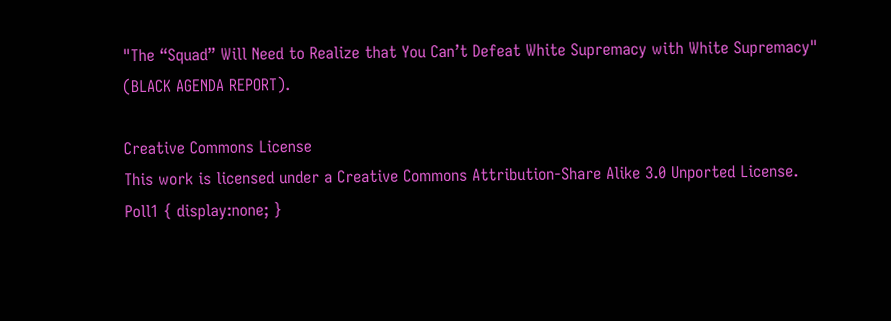"The “Squad” Will Need to Realize that You Can’t Defeat White Supremacy with White Supremacy" (BLACK AGENDA REPORT).

Creative Commons License
This work is licensed under a Creative Commons Attribution-Share Alike 3.0 Unported License.
Poll1 { display:none; }